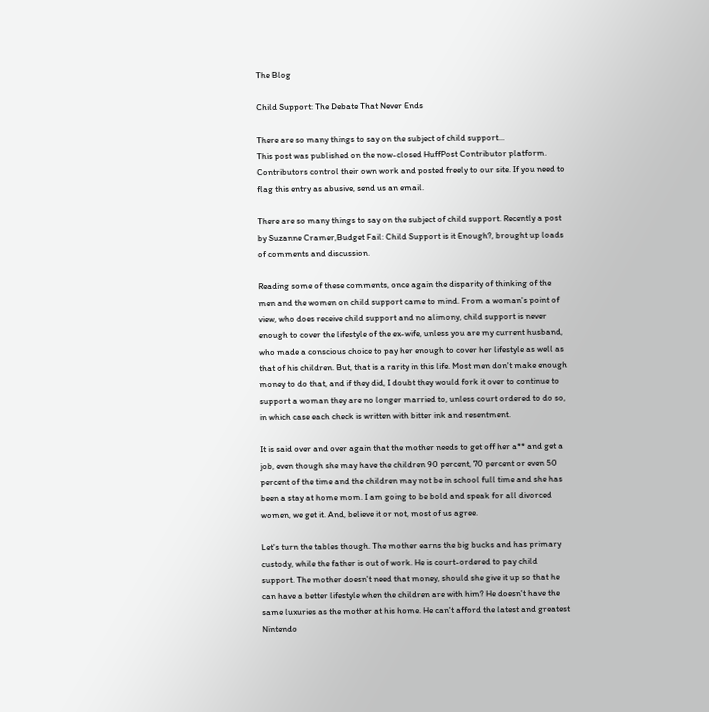The Blog

Child Support: The Debate That Never Ends

There are so many things to say on the subject of child support...
This post was published on the now-closed HuffPost Contributor platform. Contributors control their own work and posted freely to our site. If you need to flag this entry as abusive, send us an email.

There are so many things to say on the subject of child support. Recently a post by Suzanne Cramer,Budget Fail: Child Support is it Enough?, brought up loads of comments and discussion.

Reading some of these comments, once again the disparity of thinking of the men and the women on child support came to mind. From a woman's point of view, who does receive child support and no alimony, child support is never enough to cover the lifestyle of the ex-wife, unless you are my current husband, who made a conscious choice to pay her enough to cover her lifestyle as well as that of his children. But, that is a rarity in this life. Most men don't make enough money to do that, and if they did, I doubt they would fork it over to continue to support a woman they are no longer married to, unless court ordered to do so, in which case each check is written with bitter ink and resentment.

It is said over and over again that the mother needs to get off her a** and get a job, even though she may have the children 90 percent, 70 percent or even 50 percent of the time and the children may not be in school full time and she has been a stay at home mom. I am going to be bold and speak for all divorced women, we get it. And, believe it or not, most of us agree.

Let's turn the tables though. The mother earns the big bucks and has primary custody, while the father is out of work. He is court-ordered to pay child support. The mother doesn't need that money, should she give it up so that he can have a better lifestyle when the children are with him? He doesn't have the same luxuries as the mother at his home. He can't afford the latest and greatest Nintendo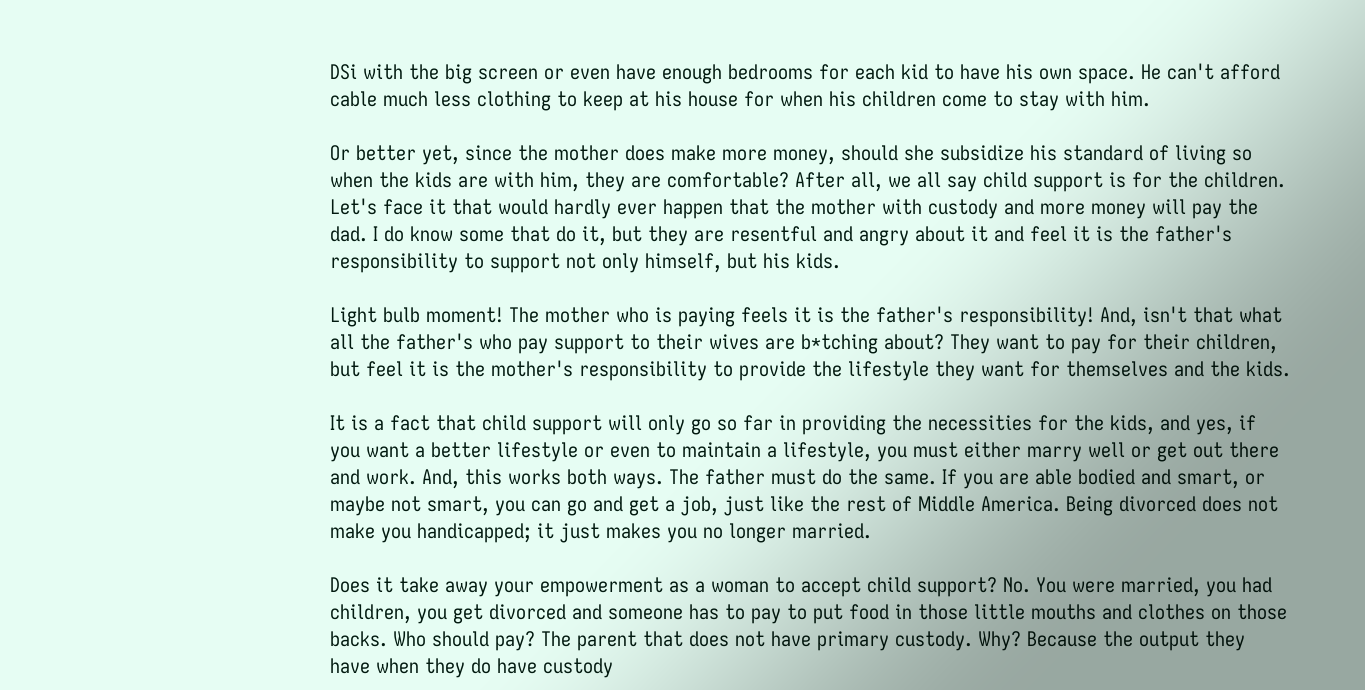DSi with the big screen or even have enough bedrooms for each kid to have his own space. He can't afford cable much less clothing to keep at his house for when his children come to stay with him.

Or better yet, since the mother does make more money, should she subsidize his standard of living so when the kids are with him, they are comfortable? After all, we all say child support is for the children. Let's face it that would hardly ever happen that the mother with custody and more money will pay the dad. I do know some that do it, but they are resentful and angry about it and feel it is the father's responsibility to support not only himself, but his kids.

Light bulb moment! The mother who is paying feels it is the father's responsibility! And, isn't that what all the father's who pay support to their wives are b*tching about? They want to pay for their children, but feel it is the mother's responsibility to provide the lifestyle they want for themselves and the kids.

It is a fact that child support will only go so far in providing the necessities for the kids, and yes, if you want a better lifestyle or even to maintain a lifestyle, you must either marry well or get out there and work. And, this works both ways. The father must do the same. If you are able bodied and smart, or maybe not smart, you can go and get a job, just like the rest of Middle America. Being divorced does not make you handicapped; it just makes you no longer married.

Does it take away your empowerment as a woman to accept child support? No. You were married, you had children, you get divorced and someone has to pay to put food in those little mouths and clothes on those backs. Who should pay? The parent that does not have primary custody. Why? Because the output they have when they do have custody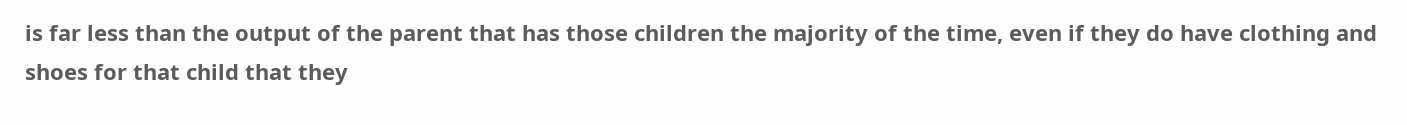is far less than the output of the parent that has those children the majority of the time, even if they do have clothing and shoes for that child that they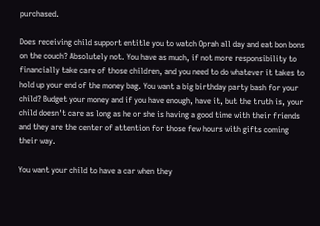purchased.

Does receiving child support entitle you to watch Oprah all day and eat bon bons on the couch? Absolutely not. You have as much, if not more responsibility to financially take care of those children, and you need to do whatever it takes to hold up your end of the money bag. You want a big birthday party bash for your child? Budget your money and if you have enough, have it, but the truth is, your child doesn't care as long as he or she is having a good time with their friends and they are the center of attention for those few hours with gifts coming their way.

You want your child to have a car when they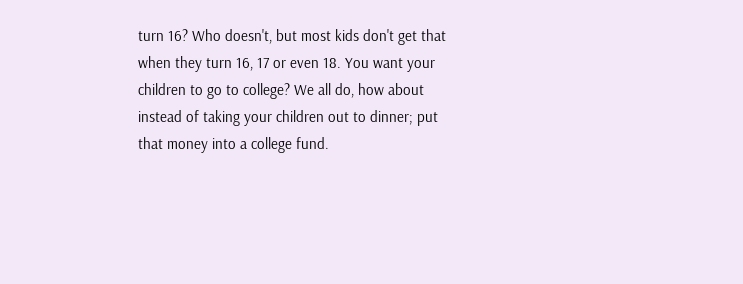turn 16? Who doesn't, but most kids don't get that when they turn 16, 17 or even 18. You want your children to go to college? We all do, how about instead of taking your children out to dinner; put that money into a college fund.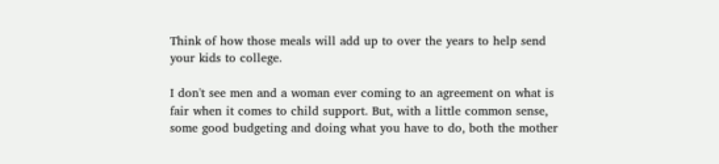Think of how those meals will add up to over the years to help send your kids to college.

I don't see men and a woman ever coming to an agreement on what is fair when it comes to child support. But, with a little common sense, some good budgeting and doing what you have to do, both the mother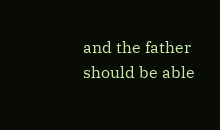and the father should be able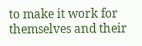to make it work for themselves and their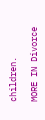children.

MORE IN Divorce